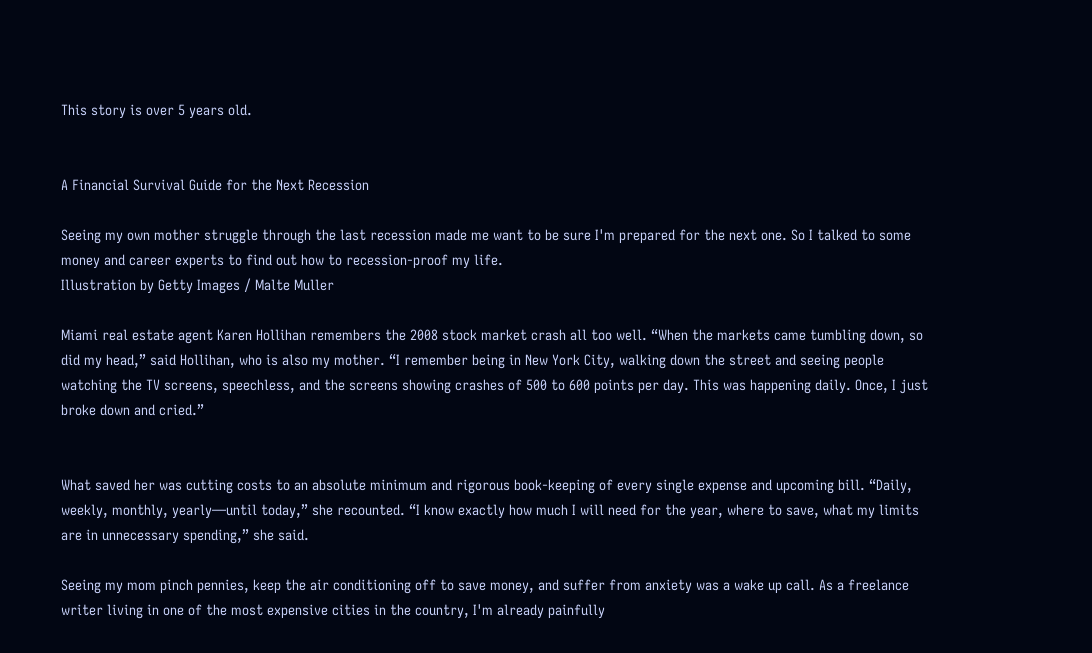This story is over 5 years old.


A Financial Survival Guide for the Next Recession

Seeing my own mother struggle through the last recession made me want to be sure I'm prepared for the next one. So I talked to some money and career experts to find out how to recession-proof my life.
Illustration by Getty Images / Malte Muller

Miami real estate agent Karen Hollihan remembers the 2008 stock market crash all too well. “When the markets came tumbling down, so did my head,” said Hollihan, who is also my mother. “I remember being in New York City, walking down the street and seeing people watching the TV screens, speechless, and the screens showing crashes of 500 to 600 points per day. This was happening daily. Once, I just broke down and cried.”


What saved her was cutting costs to an absolute minimum and rigorous book-keeping of every single expense and upcoming bill. “Daily, weekly, monthly, yearly—until today,” she recounted. “I know exactly how much I will need for the year, where to save, what my limits are in unnecessary spending,” she said.

Seeing my mom pinch pennies, keep the air conditioning off to save money, and suffer from anxiety was a wake up call. As a freelance writer living in one of the most expensive cities in the country, I'm already painfully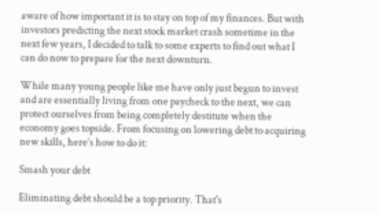aware of how important it is to stay on top of my finances. But with investors predicting the next stock market crash sometime in the next few years, I decided to talk to some experts to find out what I can do now to prepare for the next downturn.

While many young people like me have only just begun to invest and are essentially living from one paycheck to the next, we can protect ourselves from being completely destitute when the economy goes topside. From focusing on lowering debt to acquiring new skills, here’s how to do it:

Smash your debt

Eliminating debt should be a top priority. That's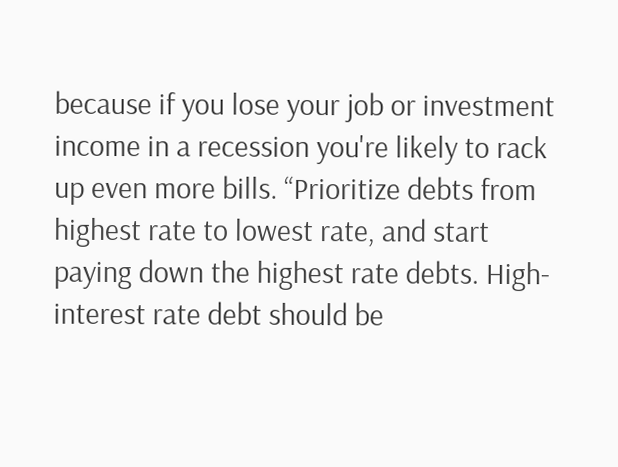because if you lose your job or investment income in a recession you're likely to rack up even more bills. “Prioritize debts from highest rate to lowest rate, and start paying down the highest rate debts. High-interest rate debt should be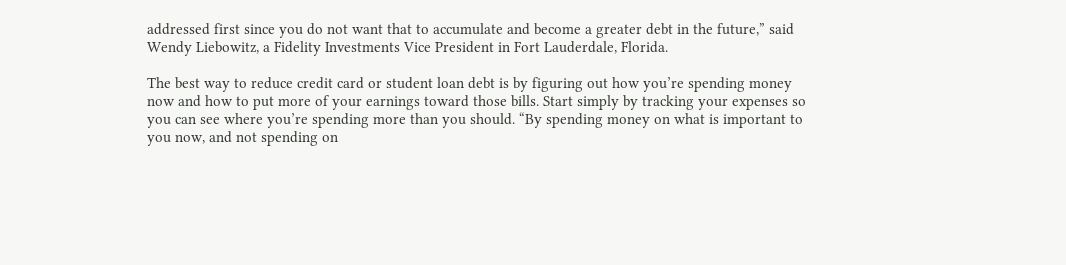addressed first since you do not want that to accumulate and become a greater debt in the future,” said Wendy Liebowitz, a Fidelity Investments Vice President in Fort Lauderdale, Florida.

The best way to reduce credit card or student loan debt is by figuring out how you’re spending money now and how to put more of your earnings toward those bills. Start simply by tracking your expenses so you can see where you’re spending more than you should. “By spending money on what is important to you now, and not spending on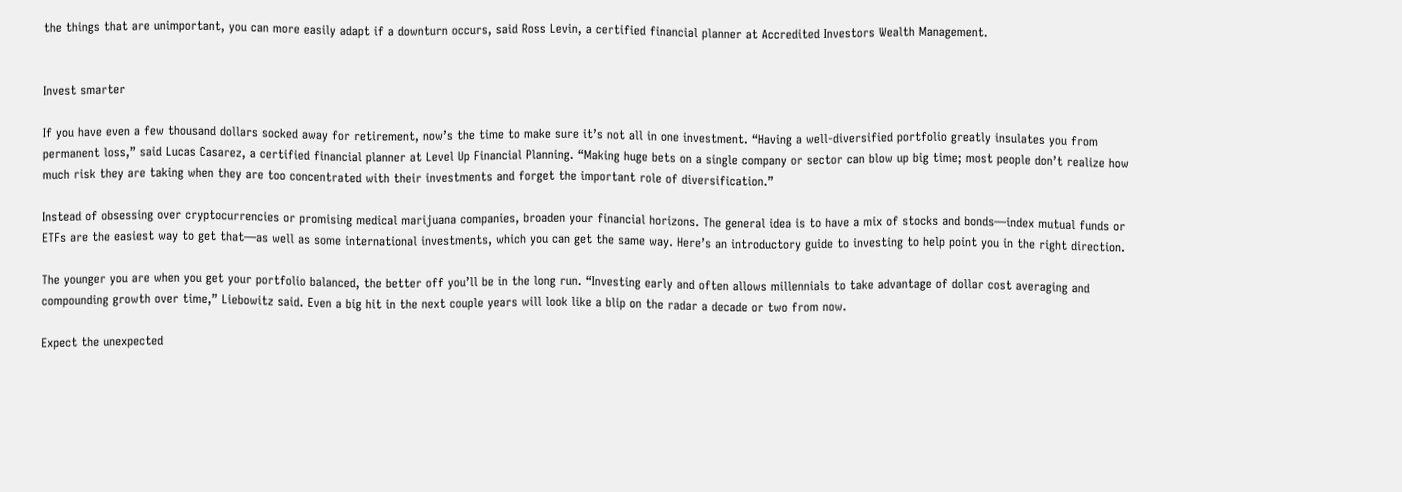the things that are unimportant, you can more easily adapt if a downturn occurs, said Ross Levin, a certified financial planner at Accredited Investors Wealth Management.


Invest smarter

If you have even a few thousand dollars socked away for retirement, now’s the time to make sure it’s not all in one investment. “Having a well-diversified portfolio greatly insulates you from permanent loss,” said Lucas Casarez, a certified financial planner at Level Up Financial Planning. “Making huge bets on a single company or sector can blow up big time; most people don’t realize how much risk they are taking when they are too concentrated with their investments and forget the important role of diversification.”

Instead of obsessing over cryptocurrencies or promising medical marijuana companies, broaden your financial horizons. The general idea is to have a mix of stocks and bonds—index mutual funds or ETFs are the easiest way to get that—as well as some international investments, which you can get the same way. Here’s an introductory guide to investing to help point you in the right direction.

The younger you are when you get your portfolio balanced, the better off you’ll be in the long run. “Investing early and often allows millennials to take advantage of dollar cost averaging and compounding growth over time,” Liebowitz said. Even a big hit in the next couple years will look like a blip on the radar a decade or two from now.

Expect the unexpected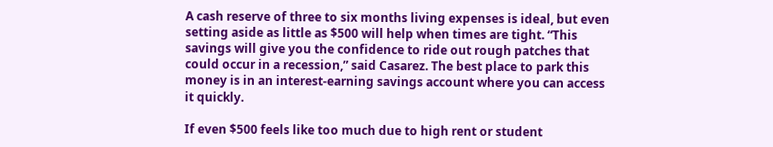A cash reserve of three to six months living expenses is ideal, but even setting aside as little as $500 will help when times are tight. “This savings will give you the confidence to ride out rough patches that could occur in a recession,” said Casarez. The best place to park this money is in an interest-earning savings account where you can access it quickly.

If even $500 feels like too much due to high rent or student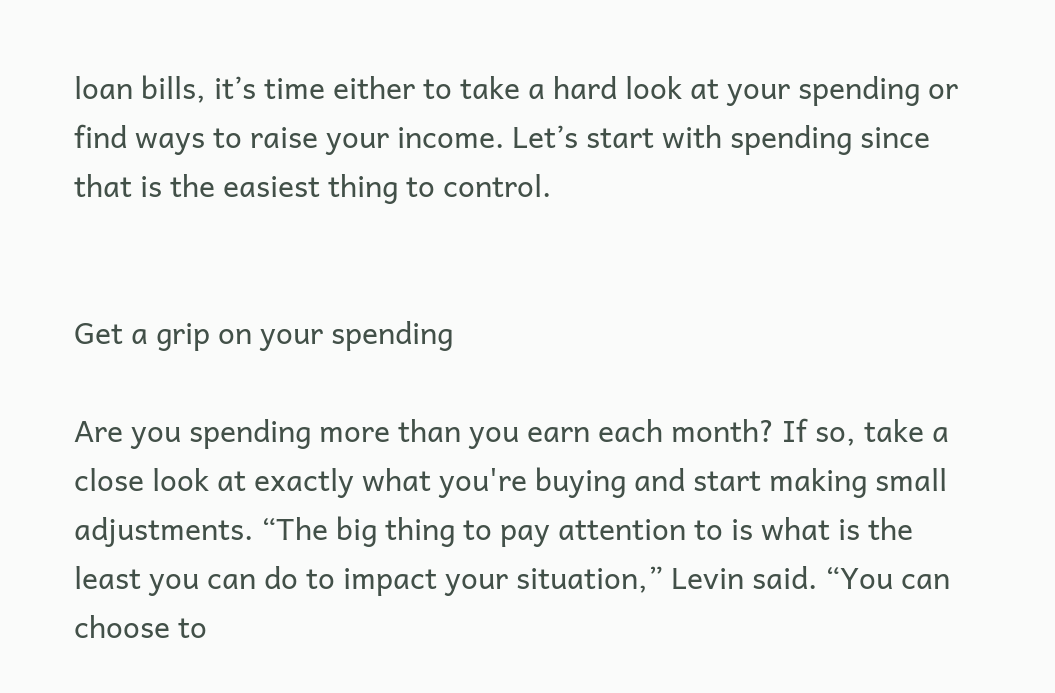loan bills, it’s time either to take a hard look at your spending or find ways to raise your income. Let’s start with spending since that is the easiest thing to control.


Get a grip on your spending

Are you spending more than you earn each month? If so, take a close look at exactly what you're buying and start making small adjustments. “The big thing to pay attention to is what is the least you can do to impact your situation,” Levin said. “You can choose to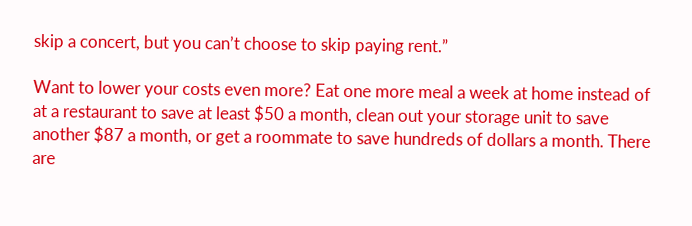skip a concert, but you can’t choose to skip paying rent.”

Want to lower your costs even more? Eat one more meal a week at home instead of at a restaurant to save at least $50 a month, clean out your storage unit to save another $87 a month, or get a roommate to save hundreds of dollars a month. There are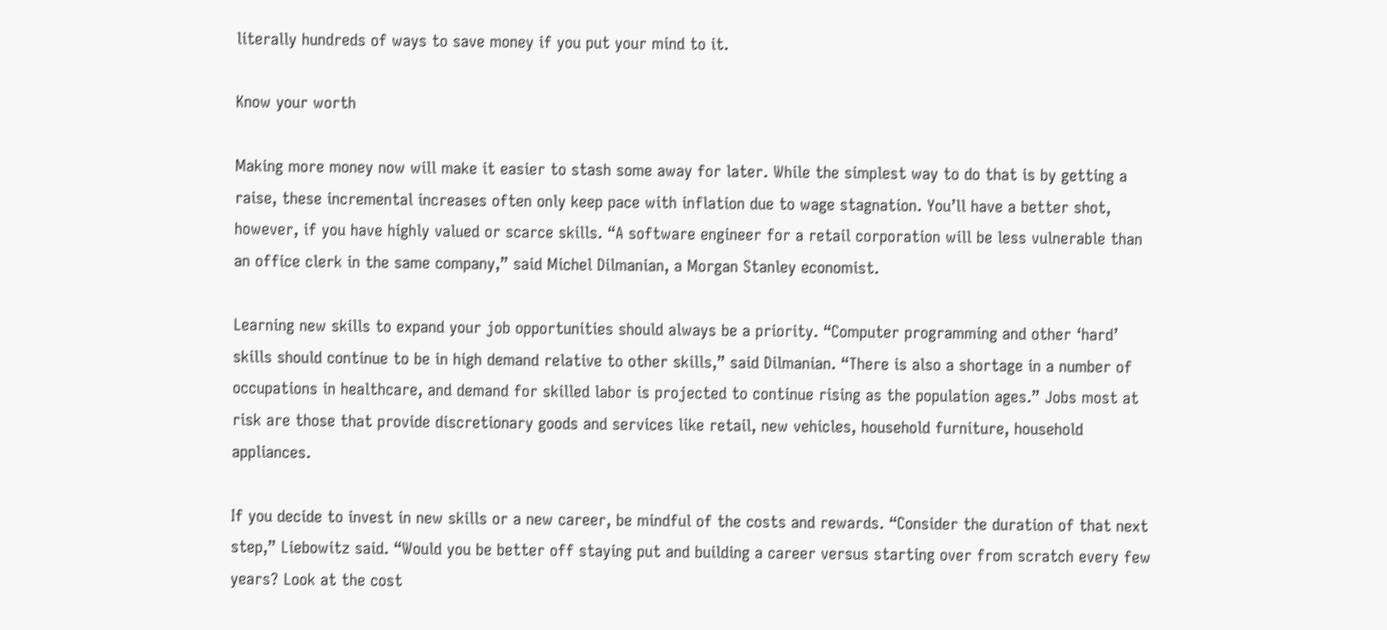literally hundreds of ways to save money if you put your mind to it.

Know your worth

Making more money now will make it easier to stash some away for later. While the simplest way to do that is by getting a raise, these incremental increases often only keep pace with inflation due to wage stagnation. You’ll have a better shot, however, if you have highly valued or scarce skills. “A software engineer for a retail corporation will be less vulnerable than an office clerk in the same company,” said Michel Dilmanian, a Morgan Stanley economist.

Learning new skills to expand your job opportunities should always be a priority. “Computer programming and other ‘hard’ skills should continue to be in high demand relative to other skills,” said Dilmanian. “There is also a shortage in a number of occupations in healthcare, and demand for skilled labor is projected to continue rising as the population ages.” Jobs most at risk are those that provide discretionary goods and services like retail, new vehicles, household furniture, household appliances.

If you decide to invest in new skills or a new career, be mindful of the costs and rewards. “Consider the duration of that next step,” Liebowitz said. “Would you be better off staying put and building a career versus starting over from scratch every few years? Look at the cost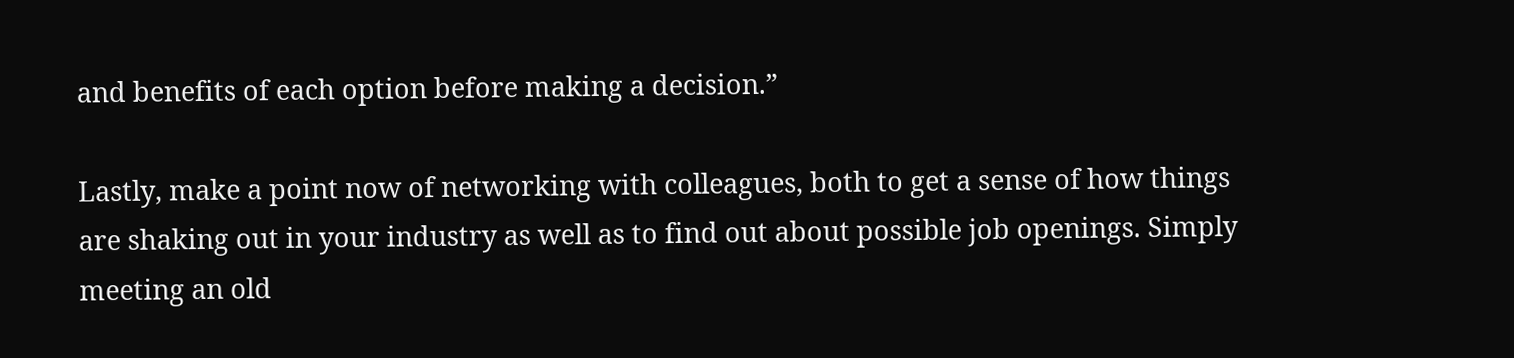and benefits of each option before making a decision.”

Lastly, make a point now of networking with colleagues, both to get a sense of how things are shaking out in your industry as well as to find out about possible job openings. Simply meeting an old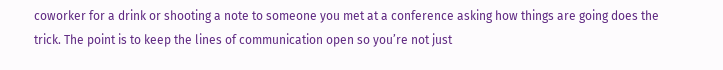coworker for a drink or shooting a note to someone you met at a conference asking how things are going does the trick. The point is to keep the lines of communication open so you’re not just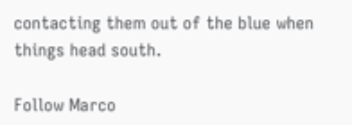contacting them out of the blue when things head south.

Follow Marco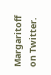Margaritoff on Twitter.